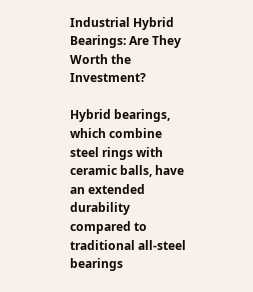Industrial Hybrid Bearings: Are They Worth the Investment?

Hybrid bearings, which combine steel rings with ceramic balls, have an extended durability compared to traditional all-steel bearings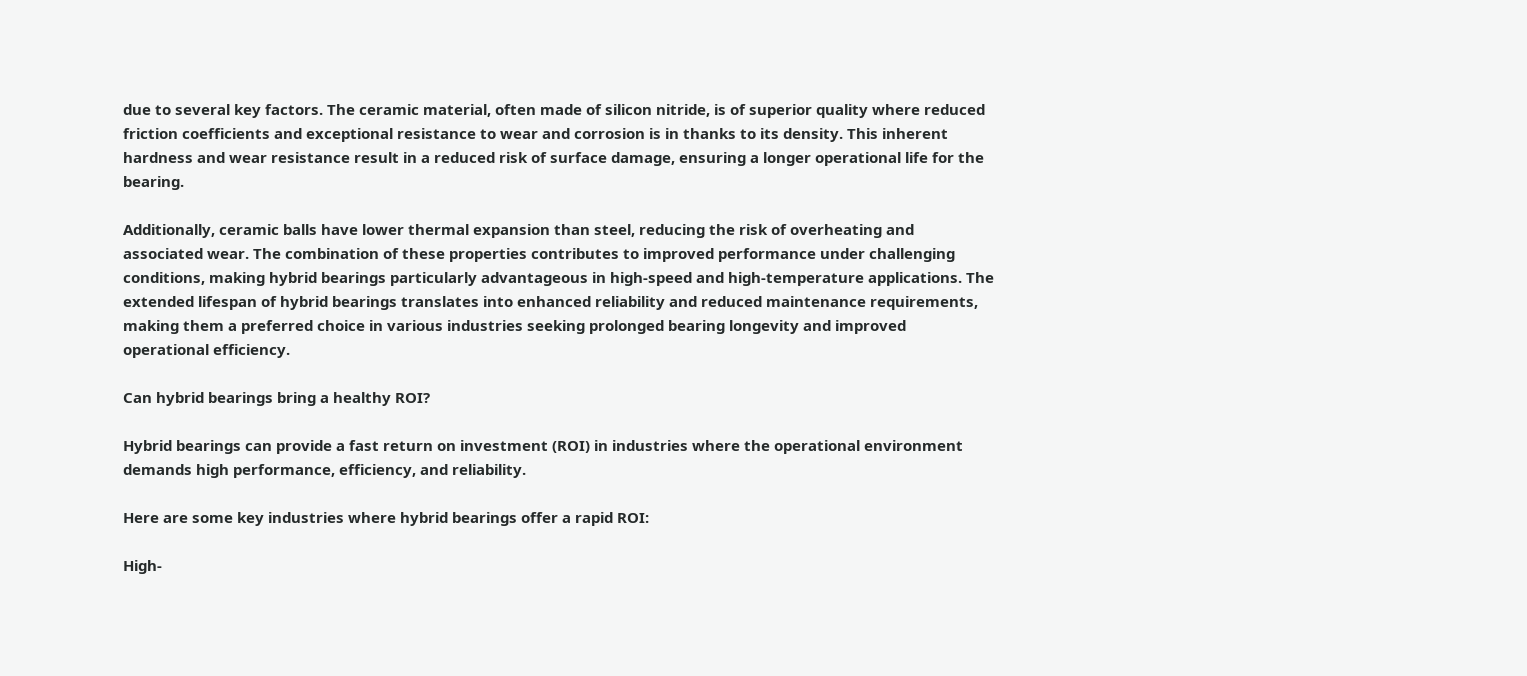due to several key factors. The ceramic material, often made of silicon nitride, is of superior quality where reduced friction coefficients and exceptional resistance to wear and corrosion is in thanks to its density. This inherent hardness and wear resistance result in a reduced risk of surface damage, ensuring a longer operational life for the bearing.

Additionally, ceramic balls have lower thermal expansion than steel, reducing the risk of overheating and associated wear. The combination of these properties contributes to improved performance under challenging conditions, making hybrid bearings particularly advantageous in high-speed and high-temperature applications. The extended lifespan of hybrid bearings translates into enhanced reliability and reduced maintenance requirements, making them a preferred choice in various industries seeking prolonged bearing longevity and improved operational efficiency.

Can hybrid bearings bring a healthy ROI?

Hybrid bearings can provide a fast return on investment (ROI) in industries where the operational environment demands high performance, efficiency, and reliability.

Here are some key industries where hybrid bearings offer a rapid ROI:

High-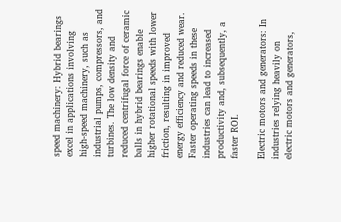speed machinery: Hybrid bearings excel in applications involving high-speed machinery, such as industrial pumps, compressors, and turbines. The low density and reduced centrifugal force of ceramic balls in hybrid bearings enable higher rotational speeds with lower friction, resulting in improved energy efficiency and reduced wear. Faster operating speeds in these industries can lead to increased productivity and, subsequently, a faster ROI.

Electric motors and generators: In industries relying heavily on electric motors and generators,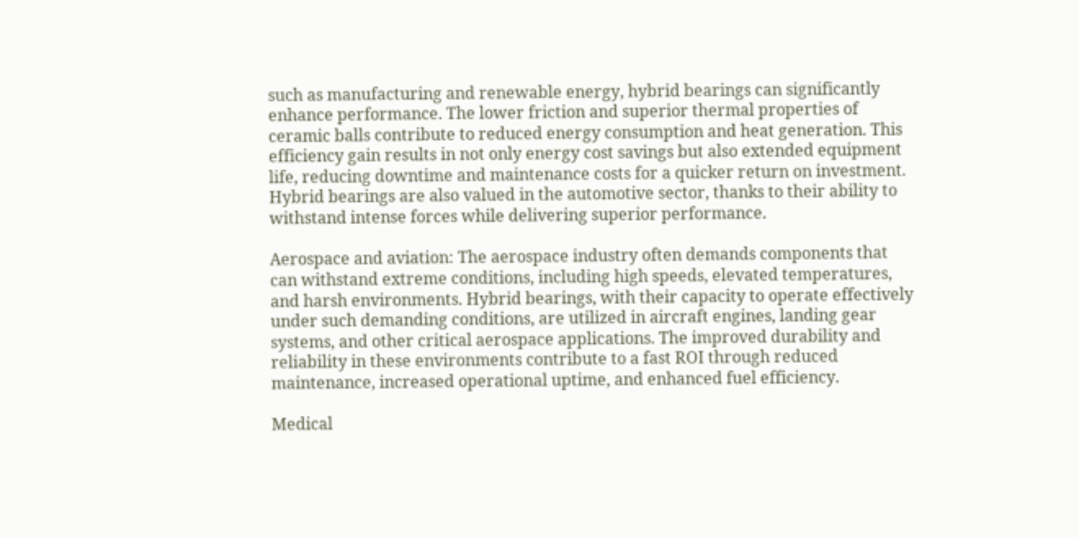such as manufacturing and renewable energy, hybrid bearings can significantly enhance performance. The lower friction and superior thermal properties of ceramic balls contribute to reduced energy consumption and heat generation. This efficiency gain results in not only energy cost savings but also extended equipment life, reducing downtime and maintenance costs for a quicker return on investment. Hybrid bearings are also valued in the automotive sector, thanks to their ability to withstand intense forces while delivering superior performance.

Aerospace and aviation: The aerospace industry often demands components that can withstand extreme conditions, including high speeds, elevated temperatures, and harsh environments. Hybrid bearings, with their capacity to operate effectively under such demanding conditions, are utilized in aircraft engines, landing gear systems, and other critical aerospace applications. The improved durability and reliability in these environments contribute to a fast ROI through reduced maintenance, increased operational uptime, and enhanced fuel efficiency.

Medical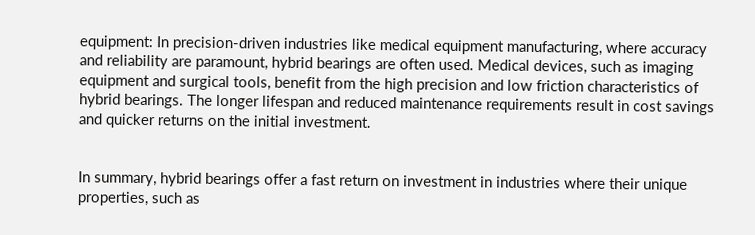equipment: In precision-driven industries like medical equipment manufacturing, where accuracy and reliability are paramount, hybrid bearings are often used. Medical devices, such as imaging equipment and surgical tools, benefit from the high precision and low friction characteristics of hybrid bearings. The longer lifespan and reduced maintenance requirements result in cost savings and quicker returns on the initial investment.


In summary, hybrid bearings offer a fast return on investment in industries where their unique properties, such as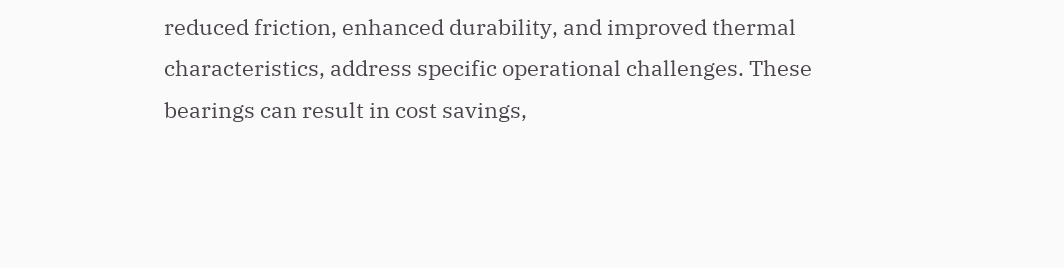reduced friction, enhanced durability, and improved thermal characteristics, address specific operational challenges. These bearings can result in cost savings,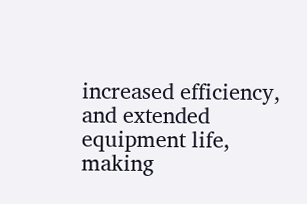increased efficiency, and extended equipment life, making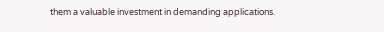them a valuable investment in demanding applications.